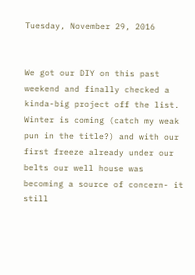Tuesday, November 29, 2016


We got our DIY on this past weekend and finally checked a kinda-big project off the list. Winter is coming (catch my weak pun in the title?) and with our first freeze already under our belts our well house was becoming a source of concern- it still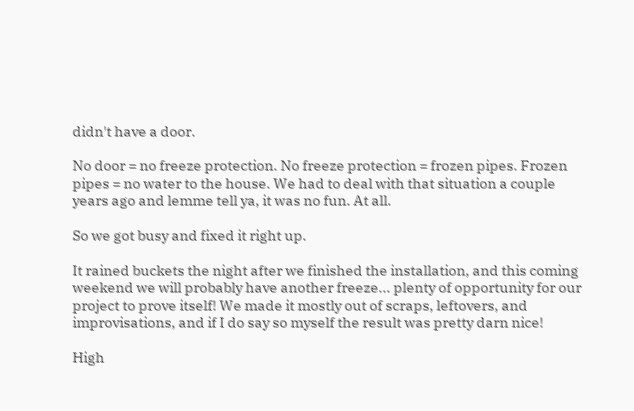didn't have a door.

No door = no freeze protection. No freeze protection = frozen pipes. Frozen pipes = no water to the house. We had to deal with that situation a couple years ago and lemme tell ya, it was no fun. At all.

So we got busy and fixed it right up.

It rained buckets the night after we finished the installation, and this coming weekend we will probably have another freeze... plenty of opportunity for our project to prove itself! We made it mostly out of scraps, leftovers, and improvisations, and if I do say so myself the result was pretty darn nice!

High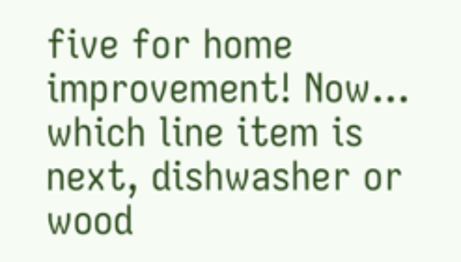five for home improvement! Now... which line item is next, dishwasher or wood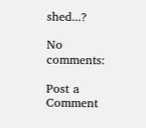shed...?

No comments:

Post a Comment